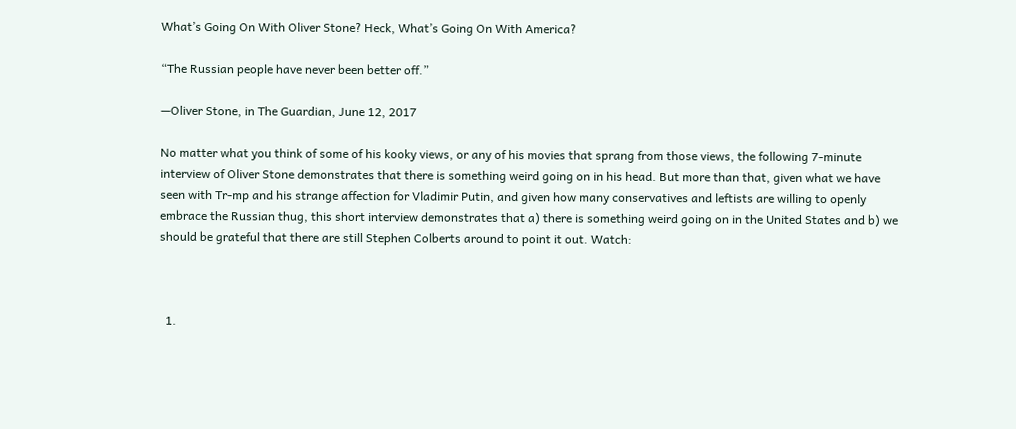What’s Going On With Oliver Stone? Heck, What’s Going On With America?

“The Russian people have never been better off.”

—Oliver Stone, in The Guardian, June 12, 2017

No matter what you think of some of his kooky views, or any of his movies that sprang from those views, the following 7-minute interview of Oliver Stone demonstrates that there is something weird going on in his head. But more than that, given what we have seen with Tr-mp and his strange affection for Vladimir Putin, and given how many conservatives and leftists are willing to openly embrace the Russian thug, this short interview demonstrates that a) there is something weird going on in the United States and b) we should be grateful that there are still Stephen Colberts around to point it out. Watch:



  1.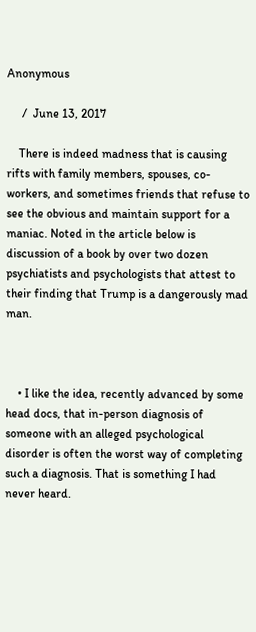Anonymous

     /  June 13, 2017

    There is indeed madness that is causing rifts with family members, spouses, co-workers, and sometimes friends that refuse to see the obvious and maintain support for a maniac. Noted in the article below is discussion of a book by over two dozen psychiatists and psychologists that attest to their finding that Trump is a dangerously mad man.



    • I like the idea, recently advanced by some head docs, that in-person diagnosis of someone with an alleged psychological disorder is often the worst way of completing such a diagnosis. That is something I had never heard.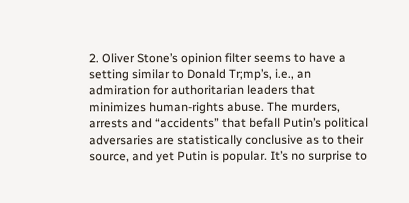2. Oliver Stone’s opinion filter seems to have a setting similar to Donald Tr;mp’s, i.e., an admiration for authoritarian leaders that minimizes human-rights abuse. The murders, arrests and “accidents” that befall Putin’s political adversaries are statistically conclusive as to their source, and yet Putin is popular. It’s no surprise to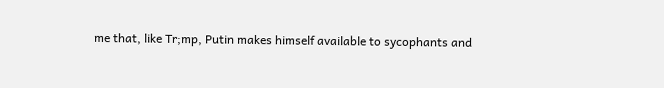me that, like Tr;mp, Putin makes himself available to sycophants and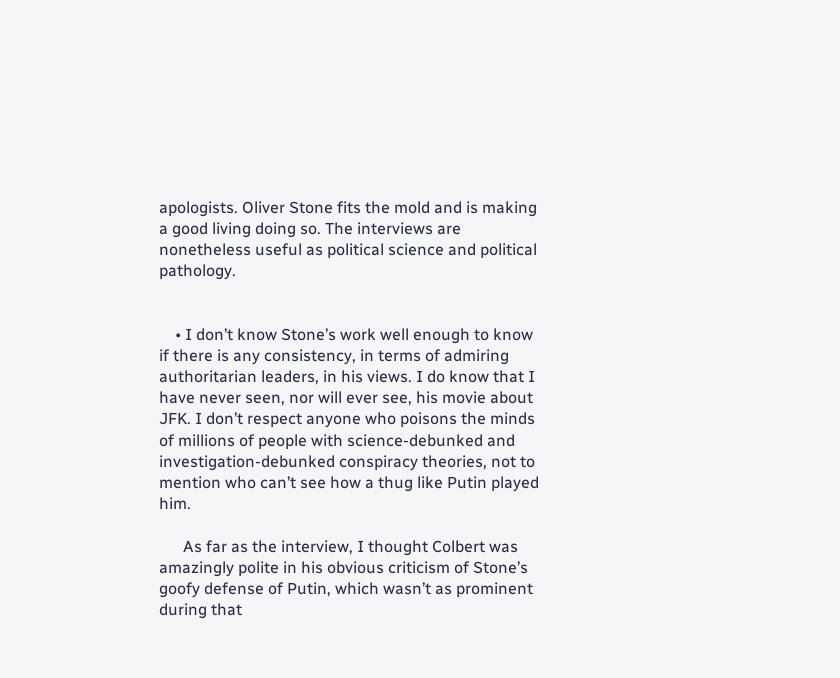apologists. Oliver Stone fits the mold and is making a good living doing so. The interviews are nonetheless useful as political science and political pathology.


    • I don’t know Stone’s work well enough to know if there is any consistency, in terms of admiring authoritarian leaders, in his views. I do know that I have never seen, nor will ever see, his movie about JFK. I don’t respect anyone who poisons the minds of millions of people with science-debunked and investigation-debunked conspiracy theories, not to mention who can’t see how a thug like Putin played him.

      As far as the interview, I thought Colbert was amazingly polite in his obvious criticism of Stone’s goofy defense of Putin, which wasn’t as prominent during that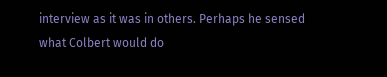interview as it was in others. Perhaps he sensed what Colbert would do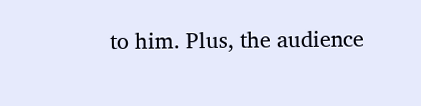to him. Plus, the audience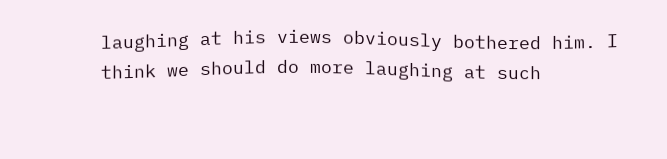laughing at his views obviously bothered him. I think we should do more laughing at such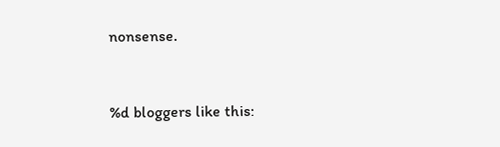nonsense.



%d bloggers like this: